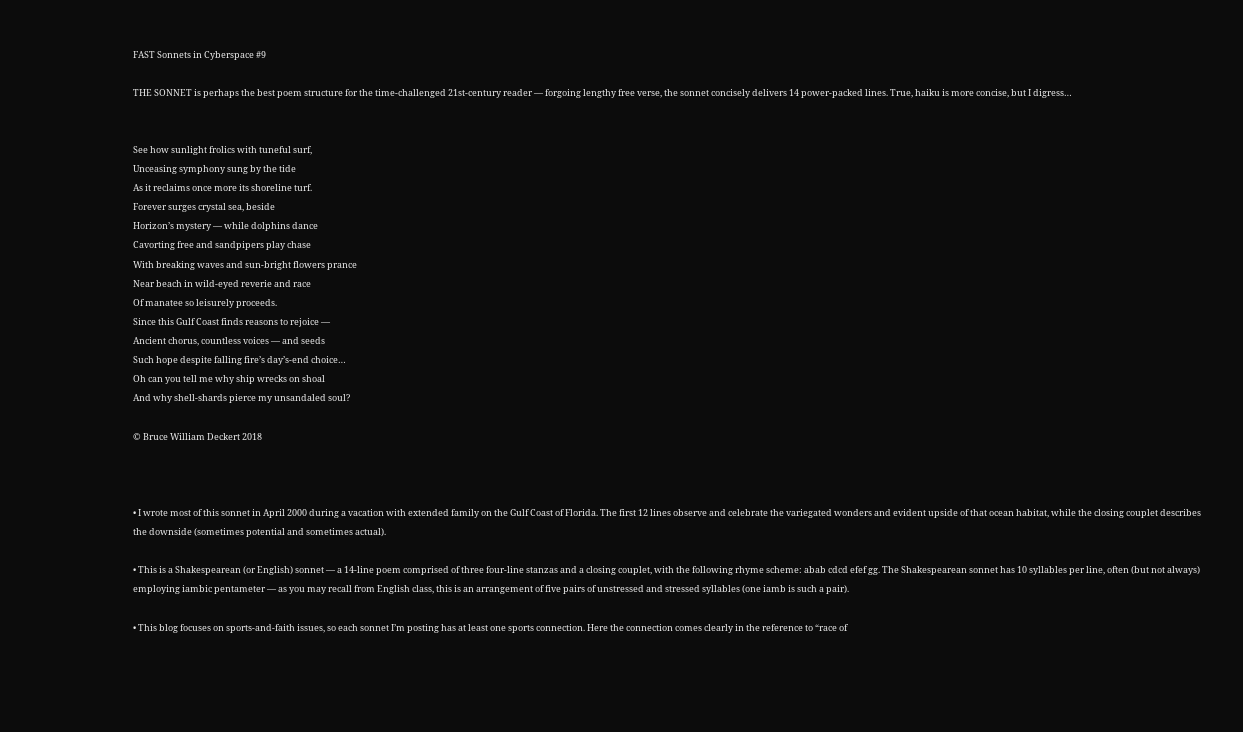FAST Sonnets in Cyberspace #9

THE SONNET is perhaps the best poem structure for the time-challenged 21st-century reader — forgoing lengthy free verse, the sonnet concisely delivers 14 power-packed lines. True, haiku is more concise, but I digress…


See how sunlight frolics with tuneful surf,
Unceasing symphony sung by the tide
As it reclaims once more its shoreline turf.
Forever surges crystal sea, beside
Horizon’s mystery — while dolphins dance
Cavorting free and sandpipers play chase
With breaking waves and sun-bright flowers prance
Near beach in wild-eyed reverie and race
Of manatee so leisurely proceeds.
Since this Gulf Coast finds reasons to rejoice —
Ancient chorus, countless voices — and seeds
Such hope despite falling fire’s day’s-end choice…
Oh can you tell me why ship wrecks on shoal
And why shell-shards pierce my unsandaled soul?

© Bruce William Deckert 2018



• I wrote most of this sonnet in April 2000 during a vacation with extended family on the Gulf Coast of Florida. The first 12 lines observe and celebrate the variegated wonders and evident upside of that ocean habitat, while the closing couplet describes the downside (sometimes potential and sometimes actual).

• This is a Shakespearean (or English) sonnet — a 14-line poem comprised of three four-line stanzas and a closing couplet, with the following rhyme scheme: abab cdcd efef gg. The Shakespearean sonnet has 10 syllables per line, often (but not always) employing iambic pentameter — as you may recall from English class, this is an arrangement of five pairs of unstressed and stressed syllables (one iamb is such a pair).

• This blog focuses on sports-and-faith issues, so each sonnet I’m posting has at least one sports connection. Here the connection comes clearly in the reference to “race of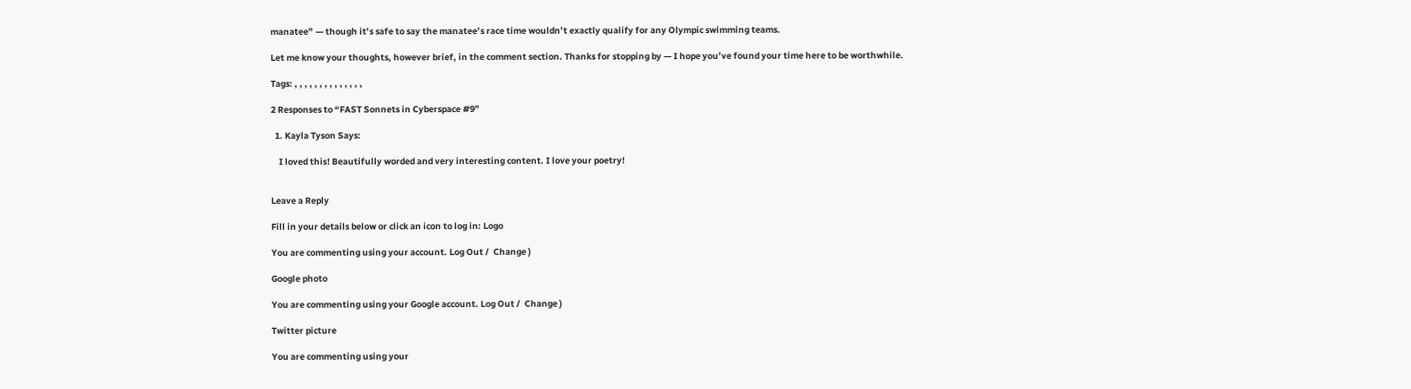manatee” — though it’s safe to say the manatee’s race time wouldn’t exactly qualify for any Olympic swimming teams.

Let me know your thoughts, however brief, in the comment section. Thanks for stopping by — I hope you’ve found your time here to be worthwhile.

Tags: , , , , , , , , , , , , , ,

2 Responses to “FAST Sonnets in Cyberspace #9”

  1. Kayla Tyson Says:

    I loved this! Beautifully worded and very interesting content. I love your poetry!


Leave a Reply

Fill in your details below or click an icon to log in: Logo

You are commenting using your account. Log Out /  Change )

Google photo

You are commenting using your Google account. Log Out /  Change )

Twitter picture

You are commenting using your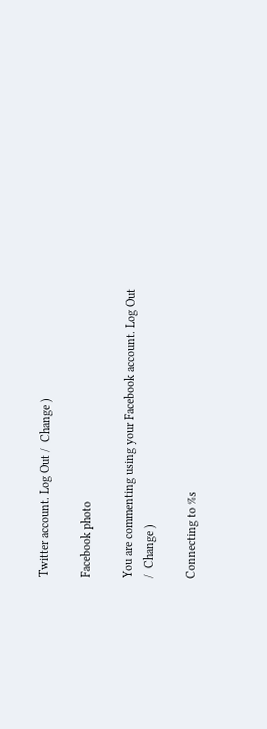Twitter account. Log Out /  Change )

Facebook photo

You are commenting using your Facebook account. Log Out /  Change )

Connecting to %s